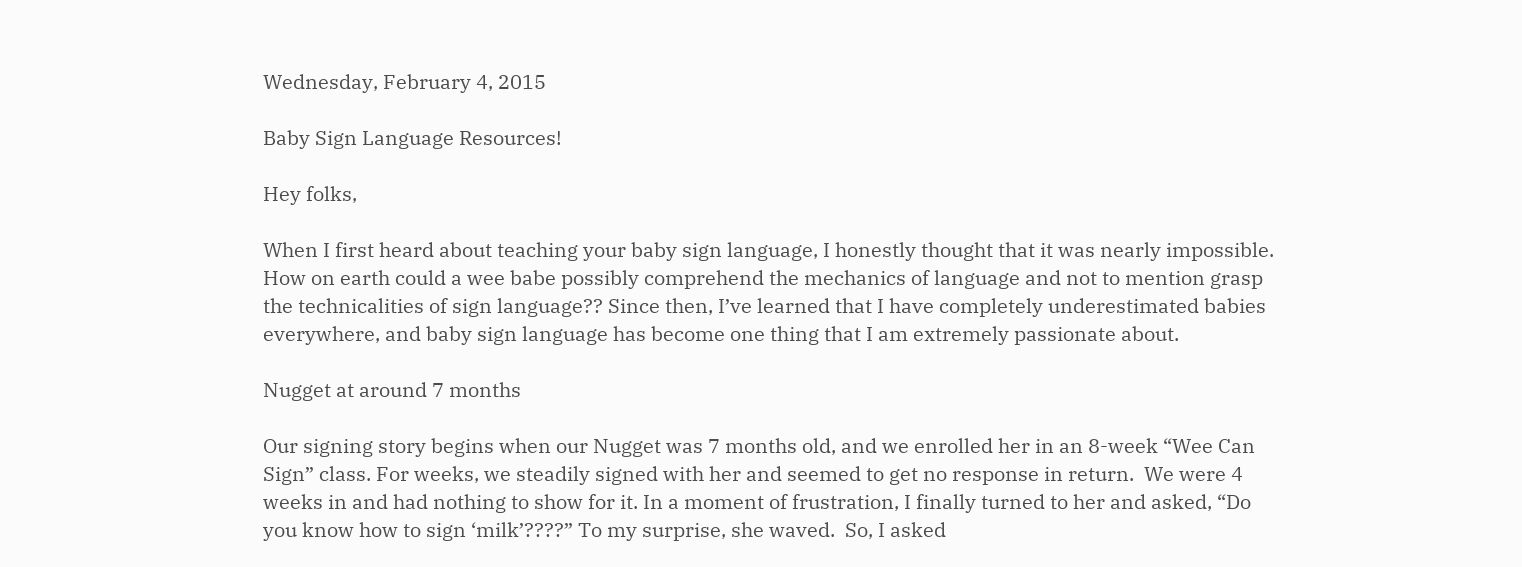Wednesday, February 4, 2015

Baby Sign Language Resources!

Hey folks,

When I first heard about teaching your baby sign language, I honestly thought that it was nearly impossible.  How on earth could a wee babe possibly comprehend the mechanics of language and not to mention grasp the technicalities of sign language?? Since then, I’ve learned that I have completely underestimated babies everywhere, and baby sign language has become one thing that I am extremely passionate about.

Nugget at around 7 months

Our signing story begins when our Nugget was 7 months old, and we enrolled her in an 8-week “Wee Can Sign” class. For weeks, we steadily signed with her and seemed to get no response in return.  We were 4 weeks in and had nothing to show for it. In a moment of frustration, I finally turned to her and asked, “Do you know how to sign ‘milk’????” To my surprise, she waved.  So, I asked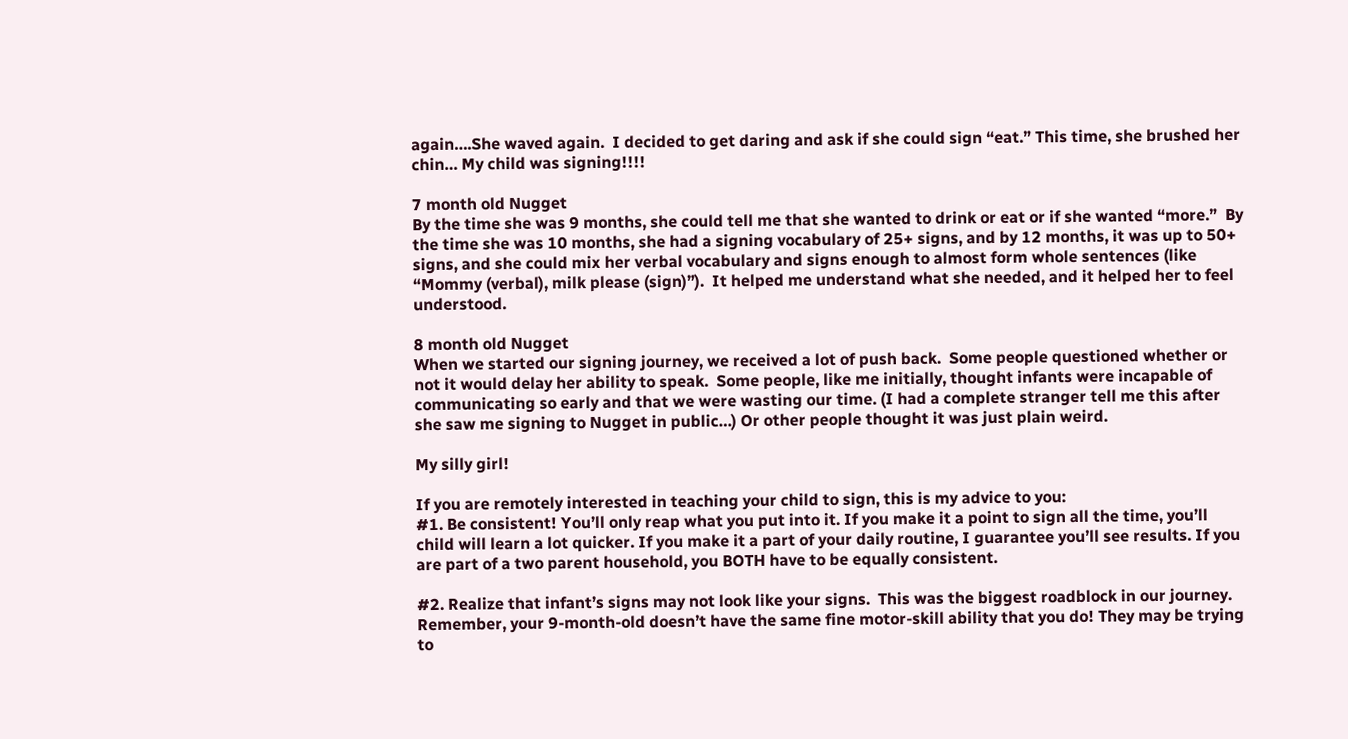again….She waved again.  I decided to get daring and ask if she could sign “eat.” This time, she brushed her chin… My child was signing!!!!

7 month old Nugget
By the time she was 9 months, she could tell me that she wanted to drink or eat or if she wanted “more.”  By the time she was 10 months, she had a signing vocabulary of 25+ signs, and by 12 months, it was up to 50+ signs, and she could mix her verbal vocabulary and signs enough to almost form whole sentences (like “Mommy (verbal), milk please (sign)”).  It helped me understand what she needed, and it helped her to feel understood.

8 month old Nugget
When we started our signing journey, we received a lot of push back.  Some people questioned whether or not it would delay her ability to speak.  Some people, like me initially, thought infants were incapable of communicating so early and that we were wasting our time. (I had a complete stranger tell me this after she saw me signing to Nugget in public…) Or other people thought it was just plain weird.

My silly girl!

If you are remotely interested in teaching your child to sign, this is my advice to you:
#1. Be consistent! You’ll only reap what you put into it. If you make it a point to sign all the time, you’ll child will learn a lot quicker. If you make it a part of your daily routine, I guarantee you’ll see results. If you are part of a two parent household, you BOTH have to be equally consistent.

#2. Realize that infant’s signs may not look like your signs.  This was the biggest roadblock in our journey.  Remember, your 9-month-old doesn’t have the same fine motor-skill ability that you do! They may be trying to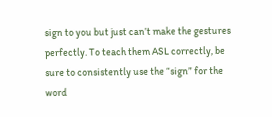sign to you but just can’t make the gestures perfectly. To teach them ASL correctly, be sure to consistently use the “sign” for the word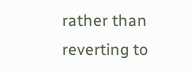rather than reverting to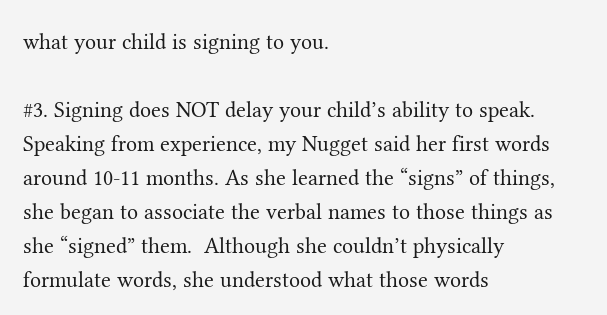what your child is signing to you.

#3. Signing does NOT delay your child’s ability to speak.  Speaking from experience, my Nugget said her first words around 10-11 months. As she learned the “signs” of things, she began to associate the verbal names to those things as she “signed” them.  Although she couldn’t physically formulate words, she understood what those words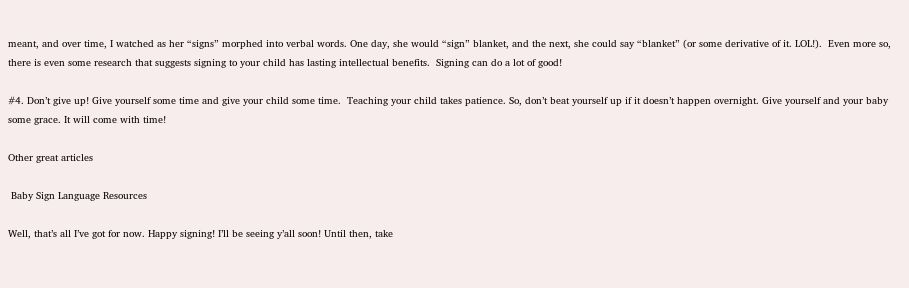meant, and over time, I watched as her “signs” morphed into verbal words. One day, she would “sign” blanket, and the next, she could say “blanket” (or some derivative of it. LOL!).  Even more so, there is even some research that suggests signing to your child has lasting intellectual benefits.  Signing can do a lot of good!

#4. Don’t give up! Give yourself some time and give your child some time.  Teaching your child takes patience. So, don’t beat yourself up if it doesn’t happen overnight. Give yourself and your baby some grace. It will come with time!

Other great articles

 Baby Sign Language Resources

Well, that’s all I’ve got for now. Happy signing! I’ll be seeing y’all soon! Until then, take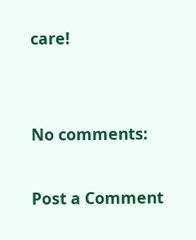care!


No comments:

Post a Comment